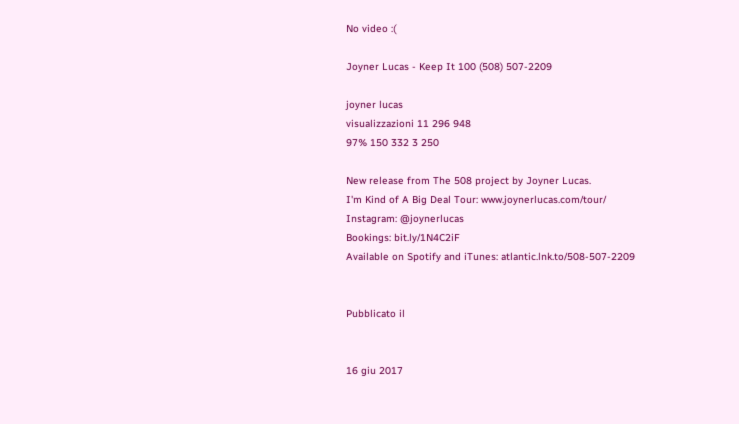No video :(

Joyner Lucas - Keep It 100 (508) 507-2209

joyner lucas
visualizzazioni 11 296 948
97% 150 332 3 250

New release from The 508 project by Joyner Lucas.
I'm Kind of A Big Deal Tour: www.joynerlucas.com/tour/
Instagram: @joynerlucas
Bookings: bit.ly/1N4C2iF
Available on Spotify and iTunes: atlantic.lnk.to/508-507-2209


Pubblicato il


16 giu 2017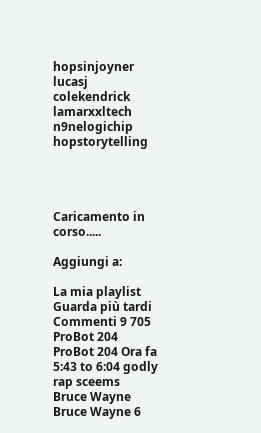hopsinjoyner lucasj colekendrick lamarxxltech n9nelogichip hopstorytelling




Caricamento in corso.....

Aggiungi a:

La mia playlist
Guarda più tardi
Commenti 9 705
ProBot 204
ProBot 204 Ora fa
5:43 to 6:04 godly rap sceems
Bruce Wayne
Bruce Wayne 6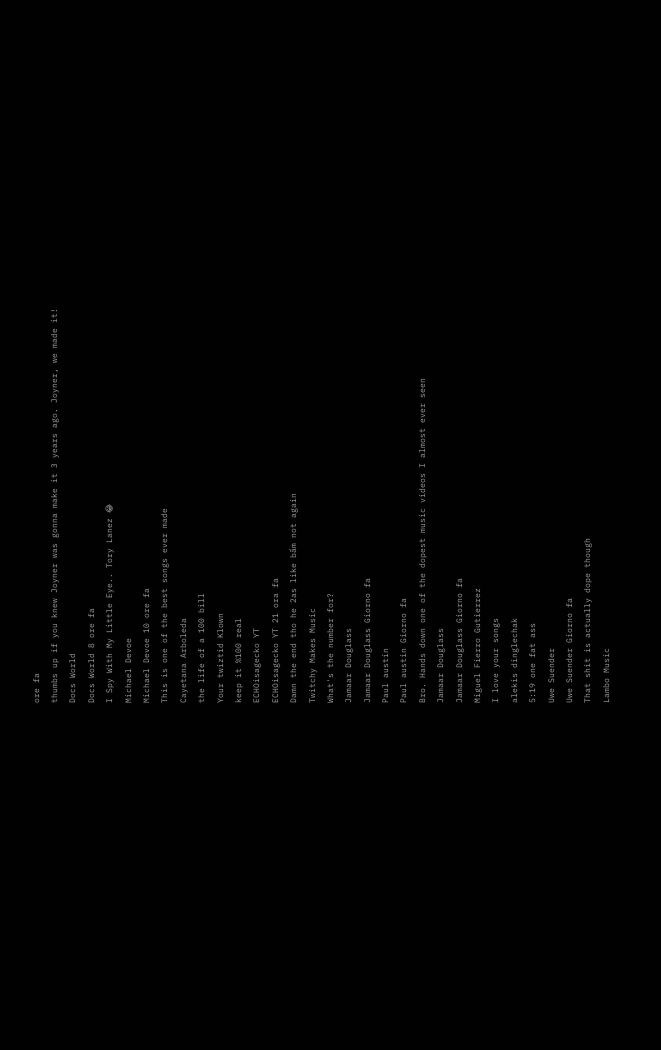ore fa
thumbs up if you knew Joyner was gonna make it 3 years ago. Joyner, we made it!
Docs World
Docs World 8 ore fa
I Spy With My Little Eye.. Tory Lanez 😂
Michael Devoe
Michael Devoe 10 ore fa
This is one of the best songs ever made
Cayetana Arboleda
the life of a 100 bill
Your twiztid Klown
keep it %100 real
ECHOisagecko YT
ECHOisagecko YT 21 ora fa
Damn the end tho he 2as like bấm not again
Twitchy Makes Music
What's the number for?
Jamaar Douglass
Jamaar Douglass Giorno fa
Paul austin
Paul austin Giorno fa
Bro. Hands down one of the dopest music videos I almost ever seen
Jamaar Douglass
Jamaar Douglass Giorno fa
Miguel Fierro Gutierrez
I love your songs
alekis dinglechak
5:19 one fat ass
Uwe Suender
Uwe Suender Giorno fa
That shit is actually dope though
Lambo Music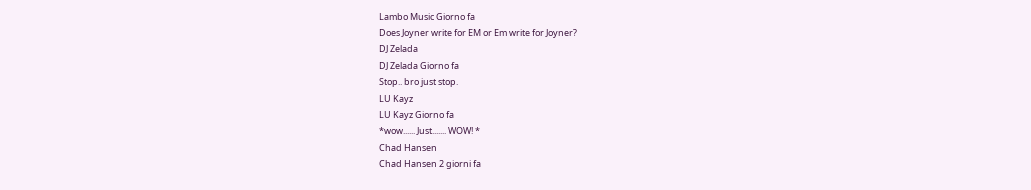Lambo Music Giorno fa
Does Joyner write for EM or Em write for Joyner?
DJ Zelada
DJ Zelada Giorno fa
Stop.. bro just stop.
LU Kayz
LU Kayz Giorno fa
*wow...... Just....... WOW! *
Chad Hansen
Chad Hansen 2 giorni fa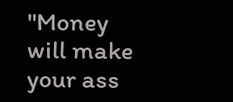"Money will make your ass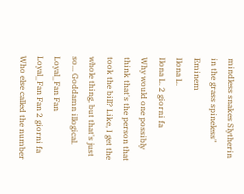mindless snakes Slytherin in the grass spineless" Eminem
Ilona L.
Ilona L. 2 giorni fa
Why would one possibly think that's the person that took the bill? Like, I get the whole thing, but that's just so... Goddamn illogical.
Loyal_Fan Fan
Loyal_Fan Fan 2 giorni fa
Who else called the number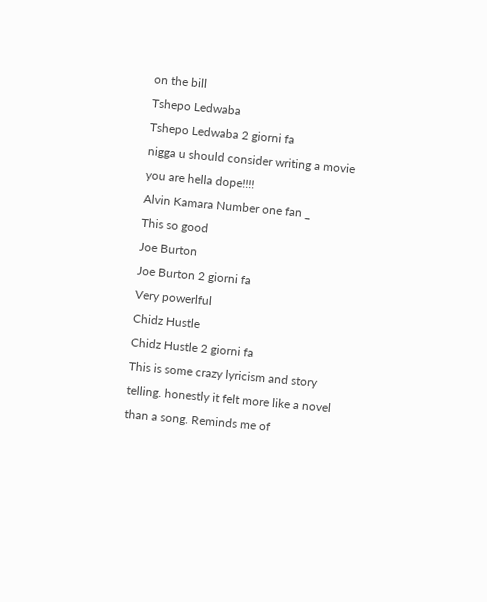on the bill
Tshepo Ledwaba
Tshepo Ledwaba 2 giorni fa
nigga u should consider writing a movie you are hella dope!!!!
Alvin Kamara Number one fan _
This so good
Joe Burton
Joe Burton 2 giorni fa
Very powerlful
Chidz Hustle
Chidz Hustle 2 giorni fa
This is some crazy lyricism and story telling. honestly it felt more like a novel than a song. Reminds me of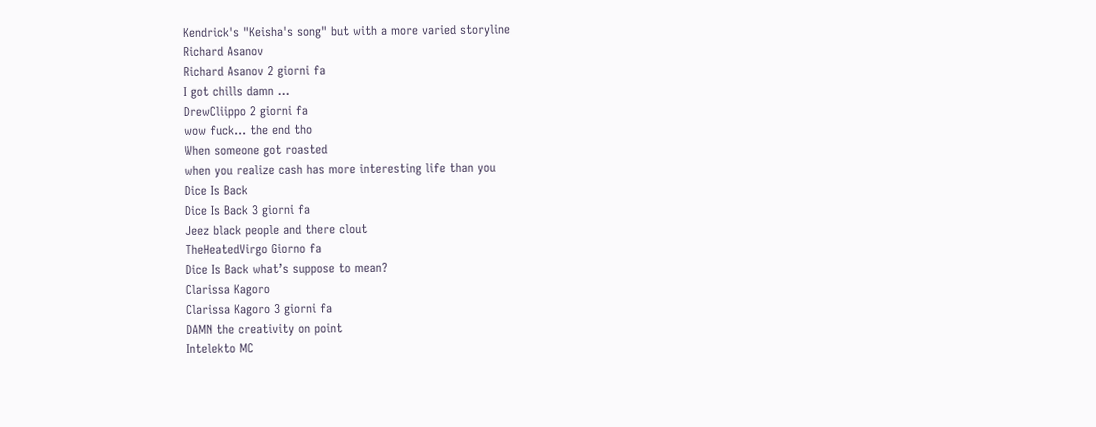Kendrick's "Keisha's song" but with a more varied storyline
Richard Asanov
Richard Asanov 2 giorni fa
I got chills damn ...
DrewCliippo 2 giorni fa
wow fuck... the end tho
When someone got roasted
when you realize cash has more interesting life than you
Dice Is Back
Dice Is Back 3 giorni fa
Jeez black people and there clout
TheHeatedVirgo Giorno fa
Dice Is Back what’s suppose to mean?
Clarissa Kagoro
Clarissa Kagoro 3 giorni fa
DAMN the creativity on point
Intelekto MC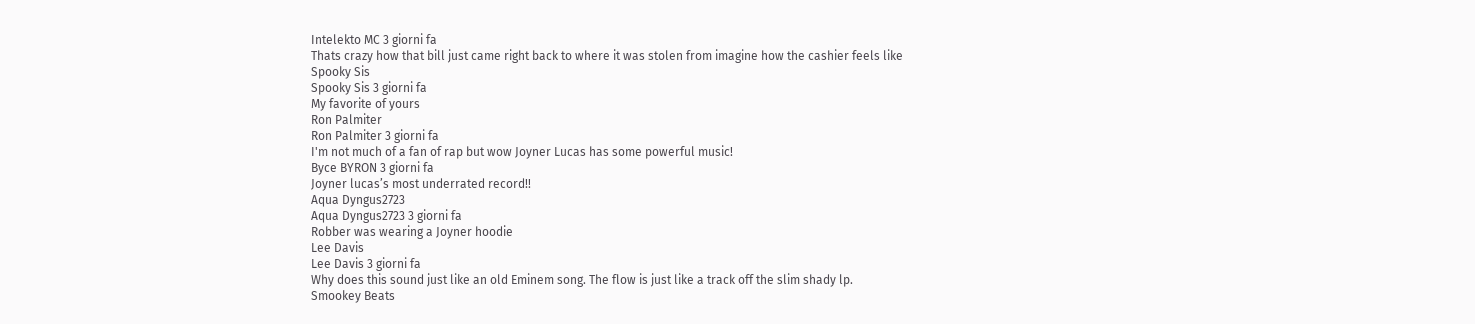Intelekto MC 3 giorni fa
Thats crazy how that bill just came right back to where it was stolen from imagine how the cashier feels like
Spooky Sis
Spooky Sis 3 giorni fa
My favorite of yours
Ron Palmiter
Ron Palmiter 3 giorni fa
I'm not much of a fan of rap but wow Joyner Lucas has some powerful music!
Byce BYRON 3 giorni fa
Joyner lucas’s most underrated record!!
Aqua Dyngus2723
Aqua Dyngus2723 3 giorni fa
Robber was wearing a Joyner hoodie
Lee Davis
Lee Davis 3 giorni fa
Why does this sound just like an old Eminem song. The flow is just like a track off the slim shady lp.
Smookey Beats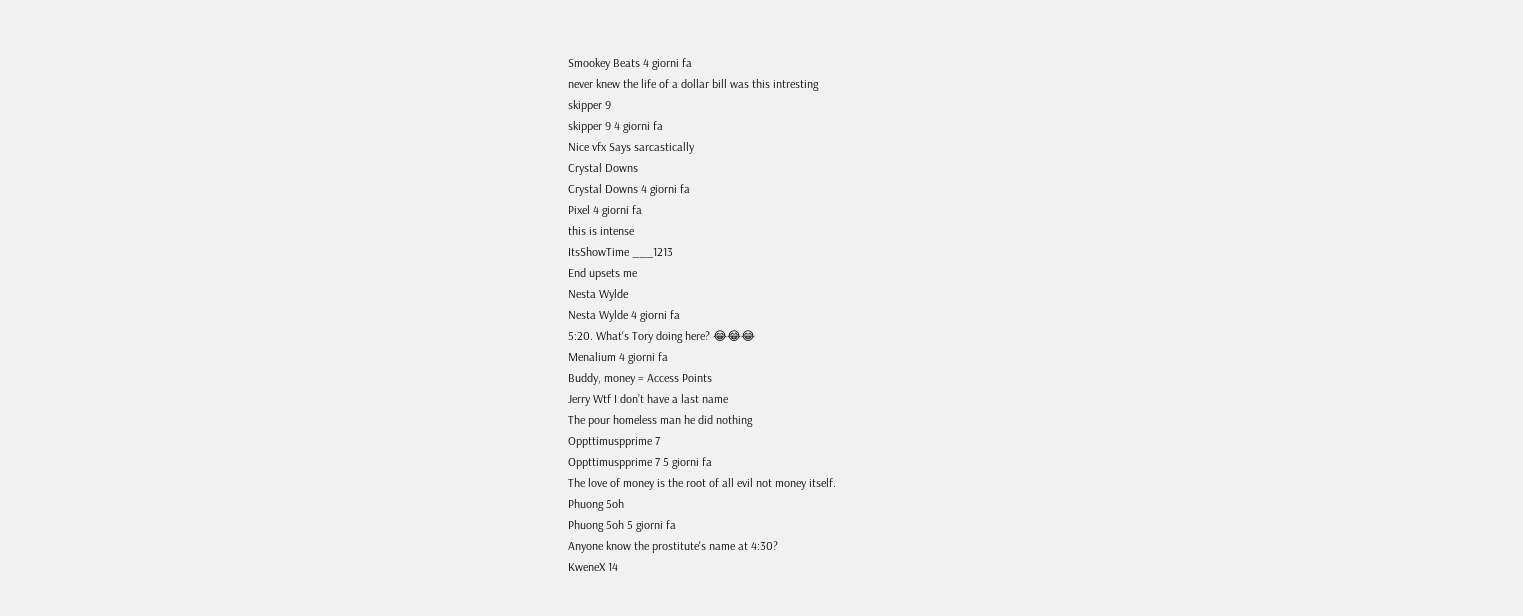Smookey Beats 4 giorni fa
never knew the life of a dollar bill was this intresting
skipper 9
skipper 9 4 giorni fa
Nice vfx Says sarcastically
Crystal Downs
Crystal Downs 4 giorni fa
Pixel 4 giorni fa
this is intense
ItsShowTime ___1213
End upsets me
Nesta Wylde
Nesta Wylde 4 giorni fa
5:20. What's Tory doing here? 😂😂😂
Menalium 4 giorni fa
Buddy, money = Access Points
Jerry Wtf I don’t have a last name
The pour homeless man he did nothing
Oppttimuspprime 7
Oppttimuspprime 7 5 giorni fa
The love of money is the root of all evil not money itself.
Phuong 5oh
Phuong 5oh 5 giorni fa
Anyone know the prostitute's name at 4:30?
KweneX 14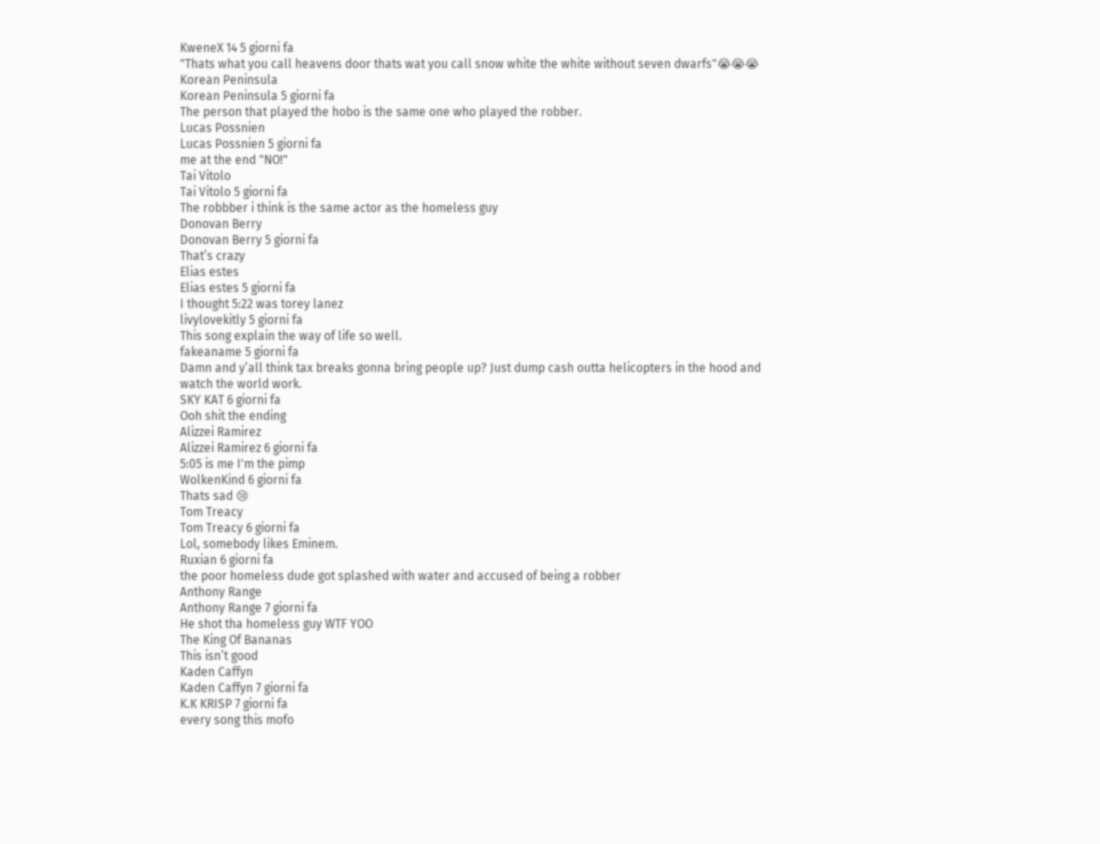KweneX 14 5 giorni fa
"Thats what you call heavens door thats wat you call snow white the white without seven dwarfs"😭😭😭
Korean Peninsula
Korean Peninsula 5 giorni fa
The person that played the hobo is the same one who played the robber.
Lucas Possnien
Lucas Possnien 5 giorni fa
me at the end "NO!"
Tai Vitolo
Tai Vitolo 5 giorni fa
The robbber i think is the same actor as the homeless guy
Donovan Berry
Donovan Berry 5 giorni fa
That’s crazy
Elias estes
Elias estes 5 giorni fa
I thought 5:22 was torey lanez
livylovekitly 5 giorni fa
This song explain the way of life so well.
fakeaname 5 giorni fa
Damn and y’all think tax breaks gonna bring people up? Just dump cash outta helicopters in the hood and watch the world work.
SKY KAT 6 giorni fa
Ooh shit the ending
Alizzei Ramirez
Alizzei Ramirez 6 giorni fa
5:05 is me I'm the pimp
WolkenKind 6 giorni fa
Thats sad 😢
Tom Treacy
Tom Treacy 6 giorni fa
Lol, somebody likes Eminem.
Ruxian 6 giorni fa
the poor homeless dude got splashed with water and accused of being a robber
Anthony Range
Anthony Range 7 giorni fa
He shot tha homeless guy WTF YOO
The King Of Bananas
This isn’t good
Kaden Caffyn
Kaden Caffyn 7 giorni fa
K.K KRISP 7 giorni fa
every song this mofo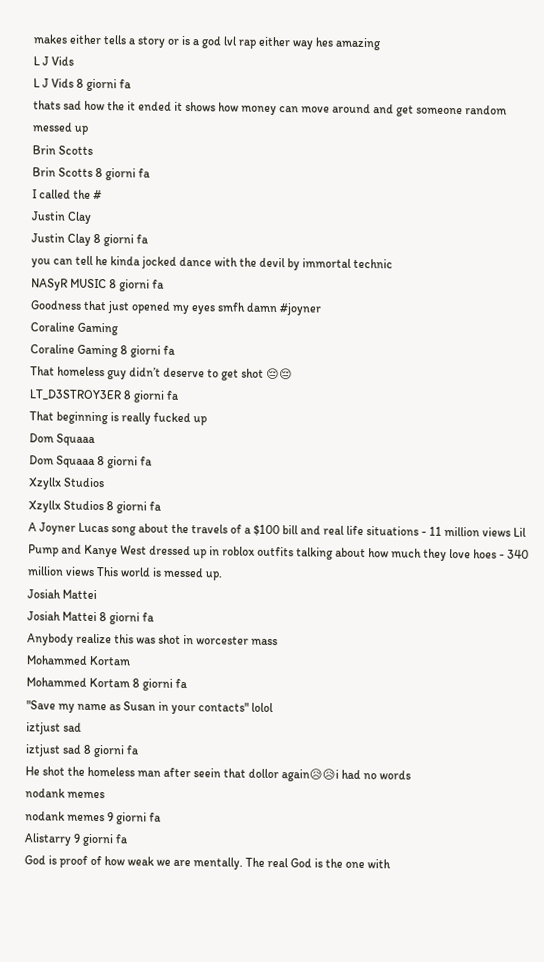makes either tells a story or is a god lvl rap either way hes amazing
L J Vids
L J Vids 8 giorni fa
thats sad how the it ended it shows how money can move around and get someone random messed up
Brin Scotts
Brin Scotts 8 giorni fa
I called the #
Justin Clay
Justin Clay 8 giorni fa
you can tell he kinda jocked dance with the devil by immortal technic
NASyR MUSIC 8 giorni fa
Goodness that just opened my eyes smfh damn #joyner
Coraline Gaming
Coraline Gaming 8 giorni fa
That homeless guy didn’t deserve to get shot 😔😔
LT_D3STROY3ER 8 giorni fa
That beginning is really fucked up
Dom Squaaa
Dom Squaaa 8 giorni fa
Xzyllx Studios
Xzyllx Studios 8 giorni fa
A Joyner Lucas song about the travels of a $100 bill and real life situations - 11 million views Lil Pump and Kanye West dressed up in roblox outfits talking about how much they love hoes - 340 million views This world is messed up.
Josiah Mattei
Josiah Mattei 8 giorni fa
Anybody realize this was shot in worcester mass
Mohammed Kortam
Mohammed Kortam 8 giorni fa
"Save my name as Susan in your contacts" lolol
iztjust sad
iztjust sad 8 giorni fa
He shot the homeless man after seein that dollor again😥😥i had no words
nodank memes
nodank memes 9 giorni fa
Alistarry 9 giorni fa
God is proof of how weak we are mentally. The real God is the one with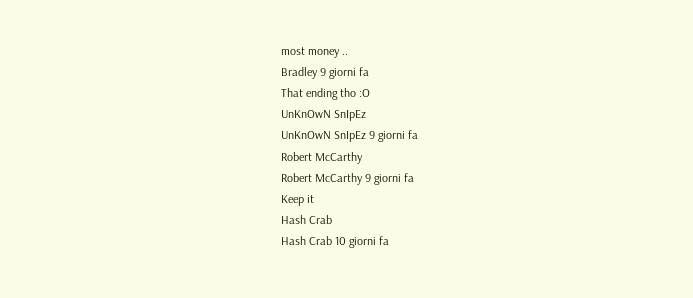most money ..
Bradley 9 giorni fa
That ending tho :O
UnKnOwN SnIpEz
UnKnOwN SnIpEz 9 giorni fa
Robert McCarthy
Robert McCarthy 9 giorni fa
Keep it
Hash Crab
Hash Crab 10 giorni fa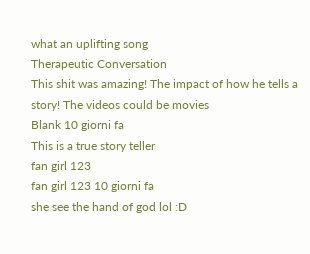what an uplifting song
Therapeutic Conversation
This shit was amazing! The impact of how he tells a story! The videos could be movies
Blank 10 giorni fa
This is a true story teller
fan girl 123
fan girl 123 10 giorni fa
she see the hand of god lol :D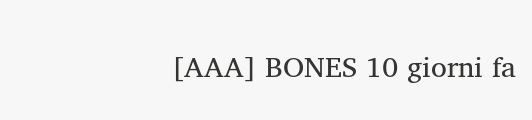[AAA] BONES 10 giorni fa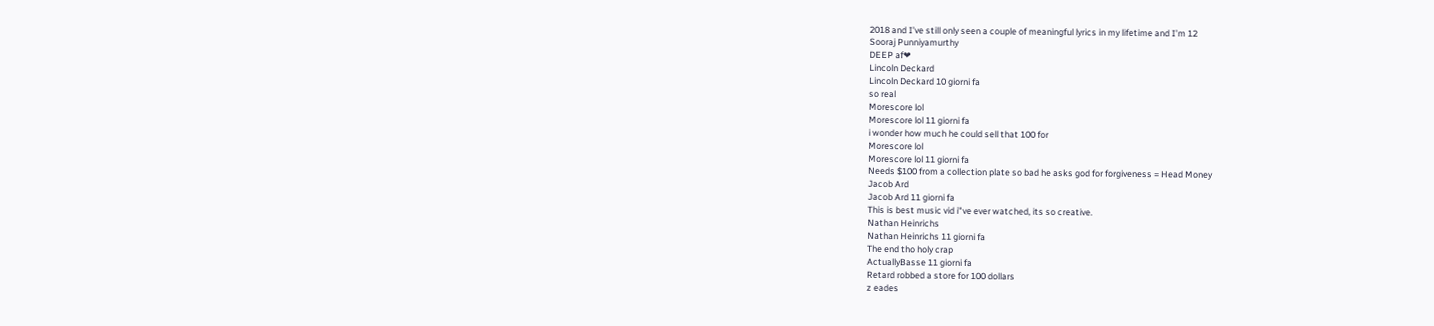2018 and I’ve still only seen a couple of meaningful lyrics in my lifetime and I’m 12
Sooraj Punniyamurthy
DEEP af❤
Lincoln Deckard
Lincoln Deckard 10 giorni fa
so real
Morescore lol
Morescore lol 11 giorni fa
i wonder how much he could sell that 100 for
Morescore lol
Morescore lol 11 giorni fa
Needs $100 from a collection plate so bad he asks god for forgiveness = Head Money
Jacob Ard
Jacob Ard 11 giorni fa
This is best music vid i"ve ever watched, its so creative.
Nathan Heinrichs
Nathan Heinrichs 11 giorni fa
The end tho holy crap
ActuallyBasse 11 giorni fa
Retard robbed a store for 100 dollars
z eades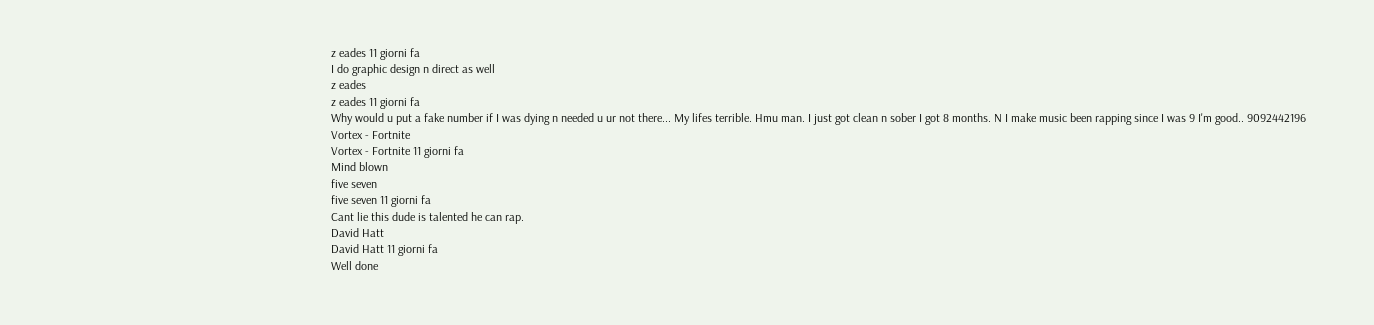z eades 11 giorni fa
I do graphic design n direct as well
z eades
z eades 11 giorni fa
Why would u put a fake number if I was dying n needed u ur not there... My lifes terrible. Hmu man. I just got clean n sober I got 8 months. N I make music been rapping since I was 9 I'm good.. 9092442196
Vortex - Fortnite
Vortex - Fortnite 11 giorni fa
Mind blown
five seven
five seven 11 giorni fa
Cant lie this dude is talented he can rap.
David Hatt
David Hatt 11 giorni fa
Well done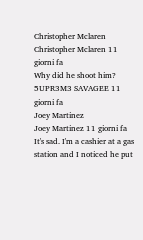Christopher Mclaren
Christopher Mclaren 11 giorni fa
Why did he shoot him?
5UPR3M3 SAVAGEE 11 giorni fa
Joey Martinez
Joey Martinez 11 giorni fa
It's sad. I'm a cashier at a gas station and I noticed he put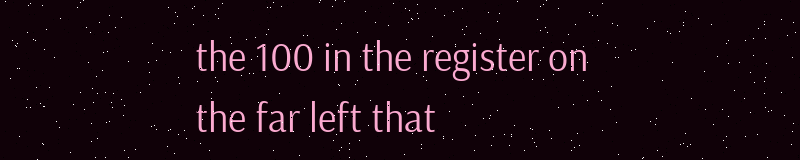the 100 in the register on the far left that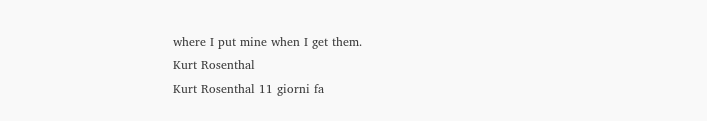where I put mine when I get them.
Kurt Rosenthal
Kurt Rosenthal 11 giorni fa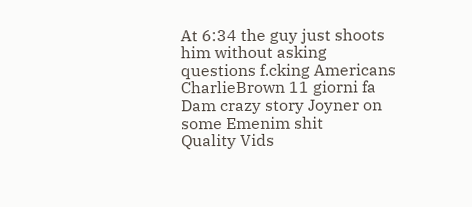At 6:34 the guy just shoots him without asking questions f.cking Americans
CharlieBrown 11 giorni fa
Dam crazy story Joyner on some Emenim shit
Quality Vids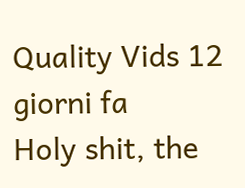Quality Vids 12 giorni fa
Holy shit, the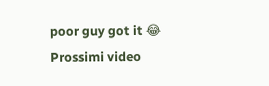poor guy got it 😂
Prossimi video